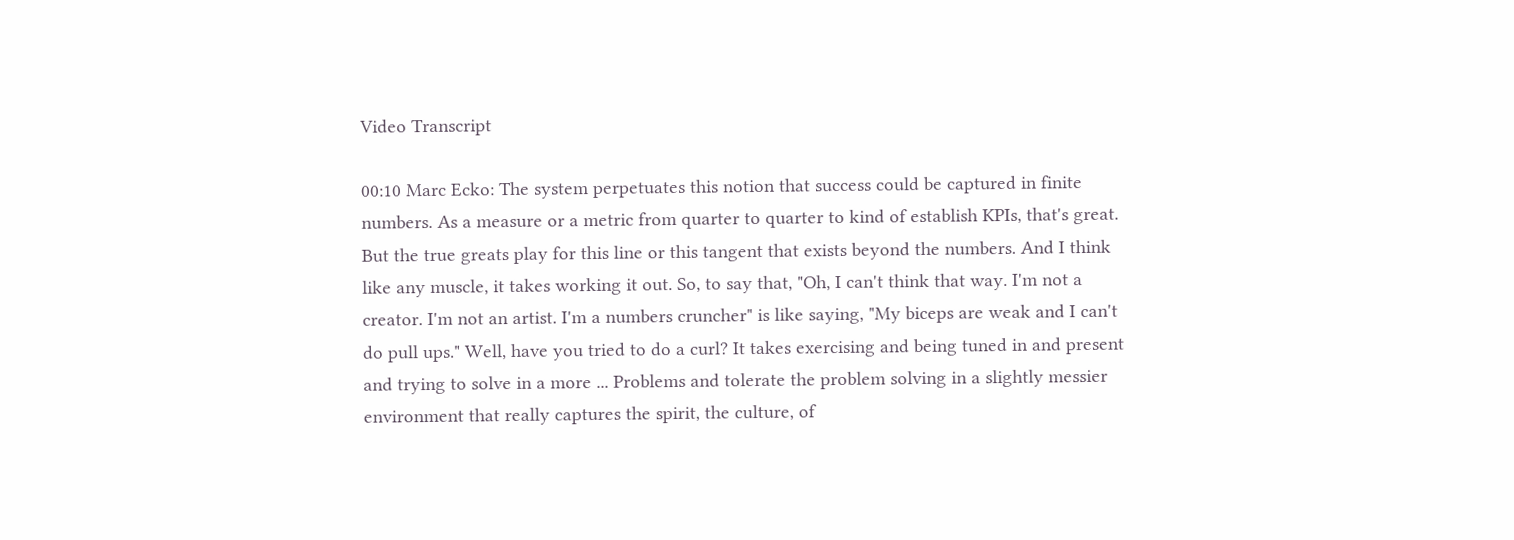Video Transcript

00:10 Marc Ecko: The system perpetuates this notion that success could be captured in finite numbers. As a measure or a metric from quarter to quarter to kind of establish KPIs, that's great. But the true greats play for this line or this tangent that exists beyond the numbers. And I think like any muscle, it takes working it out. So, to say that, "Oh, I can't think that way. I'm not a creator. I'm not an artist. I'm a numbers cruncher" is like saying, "My biceps are weak and I can't do pull ups." Well, have you tried to do a curl? It takes exercising and being tuned in and present and trying to solve in a more ... Problems and tolerate the problem solving in a slightly messier environment that really captures the spirit, the culture, of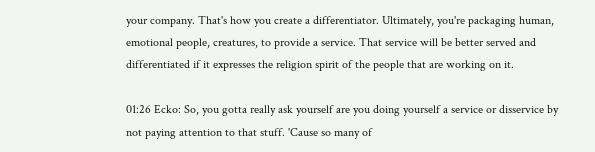your company. That's how you create a differentiator. Ultimately, you're packaging human, emotional people, creatures, to provide a service. That service will be better served and differentiated if it expresses the religion spirit of the people that are working on it.

01:26 Ecko: So, you gotta really ask yourself are you doing yourself a service or disservice by not paying attention to that stuff. 'Cause so many of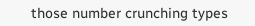those number crunching types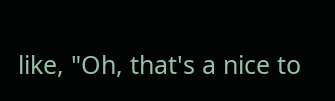like, "Oh, that's a nice to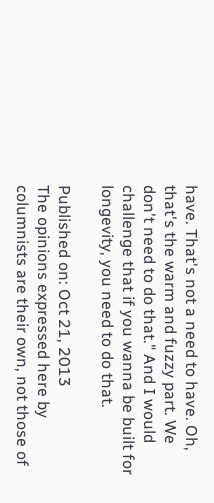have. That's not a need to have. Oh, that's the warm and fuzzy part. We don't need to do that." And I would challenge that if you wanna be built for longevity, you need to do that.

Published on: Oct 21, 2013
The opinions expressed here by columnists are their own, not those of